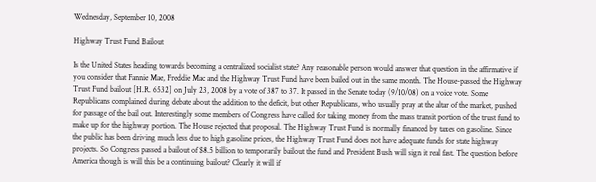Wednesday, September 10, 2008

Highway Trust Fund Bailout

Is the United States heading towards becoming a centralized socialist state? Any reasonable person would answer that question in the affirmative if you consider that Fannie Mae, Freddie Mac and the Highway Trust Fund have been bailed out in the same month. The House-passed the Highway Trust Fund bailout [H.R. 6532] on July 23, 2008 by a vote of 387 to 37. It passed in the Senate today (9/10/08) on a voice vote. Some Republicans complained during debate about the addition to the deficit, but other Republicans, who usually pray at the altar of the market, pushed for passage of the bail out. Interestingly some members of Congress have called for taking money from the mass transit portion of the trust fund to make up for the highway portion. The House rejected that proposal. The Highway Trust Fund is normally financed by taxes on gasoline. Since the public has been driving much less due to high gasoline prices, the Highway Trust Fund does not have adequate funds for state highway projects. So Congress passed a bailout of $8.5 billion to temporarily bailout the fund and President Bush will sign it real fast. The question before America though is will this be a continuing bailout? Clearly it will if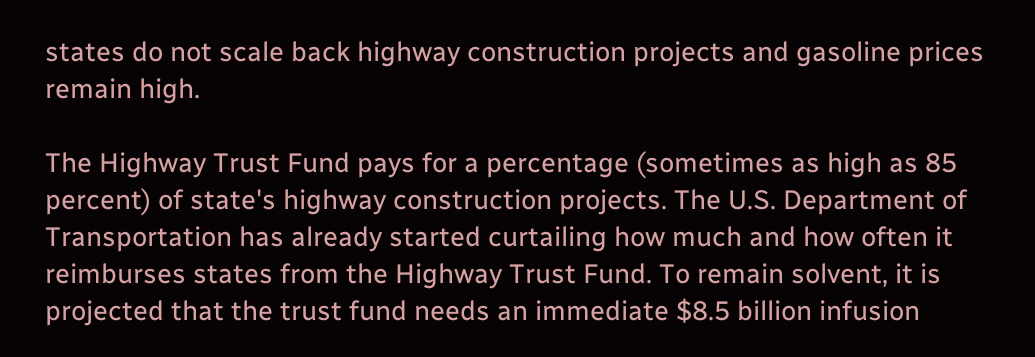states do not scale back highway construction projects and gasoline prices remain high.

The Highway Trust Fund pays for a percentage (sometimes as high as 85 percent) of state's highway construction projects. The U.S. Department of Transportation has already started curtailing how much and how often it reimburses states from the Highway Trust Fund. To remain solvent, it is projected that the trust fund needs an immediate $8.5 billion infusion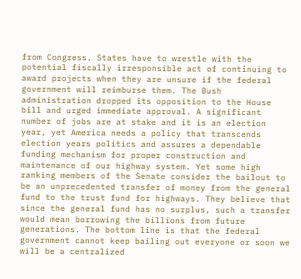from Congress. States have to wrestle with the potential fiscally irresponsible act of continuing to award projects when they are unsure if the federal government will reimburse them. The Bush administration dropped its opposition to the House bill and urged immediate approval. A significant number of jobs are at stake and it is an election year, yet America needs a policy that transcends election years politics and assures a dependable funding mechanism for proper construction and maintenance of our highway system. Yet some high ranking members of the Senate consider the bailout to be an unprecedented transfer of money from the general fund to the trust fund for highways. They believe that since the general fund has no surplus, such a transfer would mean borrowing the billions from future generations. The bottom line is that the federal government cannot keep bailing out everyone or soon we will be a centralized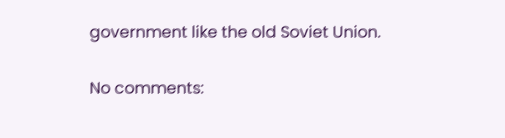government like the old Soviet Union.

No comments: